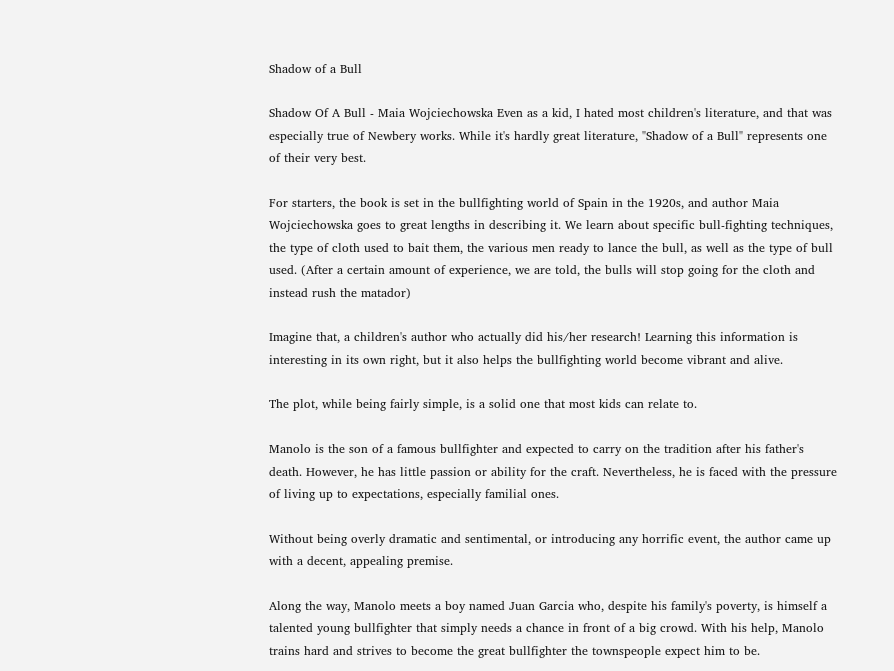Shadow of a Bull

Shadow Of A Bull - Maia Wojciechowska Even as a kid, I hated most children's literature, and that was especially true of Newbery works. While it's hardly great literature, "Shadow of a Bull" represents one of their very best.

For starters, the book is set in the bullfighting world of Spain in the 1920s, and author Maia Wojciechowska goes to great lengths in describing it. We learn about specific bull-fighting techniques, the type of cloth used to bait them, the various men ready to lance the bull, as well as the type of bull used. (After a certain amount of experience, we are told, the bulls will stop going for the cloth and instead rush the matador)

Imagine that, a children's author who actually did his/her research! Learning this information is interesting in its own right, but it also helps the bullfighting world become vibrant and alive.

The plot, while being fairly simple, is a solid one that most kids can relate to.

Manolo is the son of a famous bullfighter and expected to carry on the tradition after his father's death. However, he has little passion or ability for the craft. Nevertheless, he is faced with the pressure of living up to expectations, especially familial ones.

Without being overly dramatic and sentimental, or introducing any horrific event, the author came up with a decent, appealing premise.

Along the way, Manolo meets a boy named Juan Garcia who, despite his family's poverty, is himself a talented young bullfighter that simply needs a chance in front of a big crowd. With his help, Manolo trains hard and strives to become the great bullfighter the townspeople expect him to be.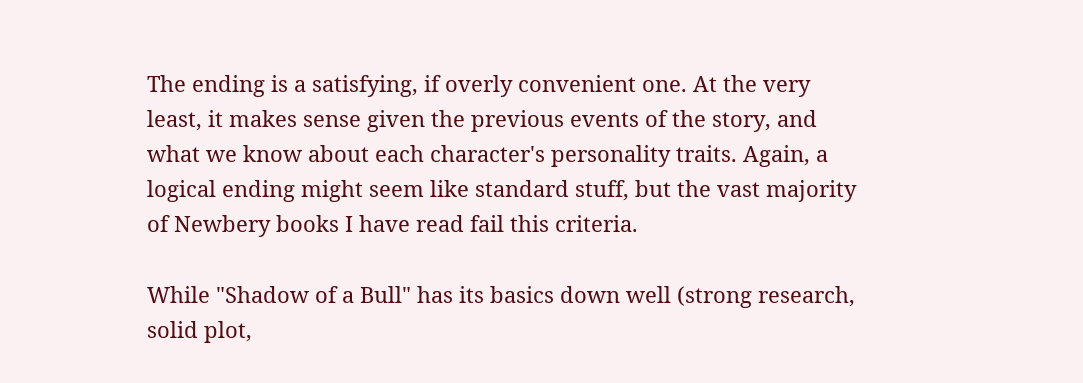The ending is a satisfying, if overly convenient one. At the very least, it makes sense given the previous events of the story, and what we know about each character's personality traits. Again, a logical ending might seem like standard stuff, but the vast majority of Newbery books I have read fail this criteria.

While "Shadow of a Bull" has its basics down well (strong research, solid plot,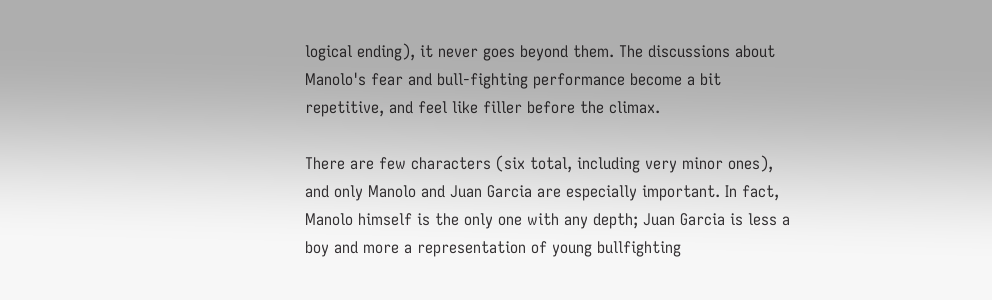logical ending), it never goes beyond them. The discussions about Manolo's fear and bull-fighting performance become a bit repetitive, and feel like filler before the climax.

There are few characters (six total, including very minor ones), and only Manolo and Juan Garcia are especially important. In fact, Manolo himself is the only one with any depth; Juan Garcia is less a boy and more a representation of young bullfighting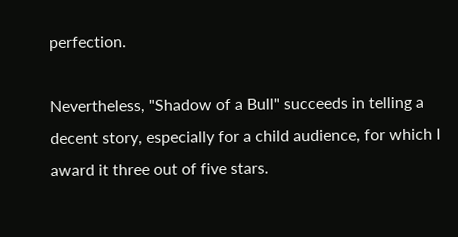perfection.

Nevertheless, "Shadow of a Bull" succeeds in telling a decent story, especially for a child audience, for which I award it three out of five stars.